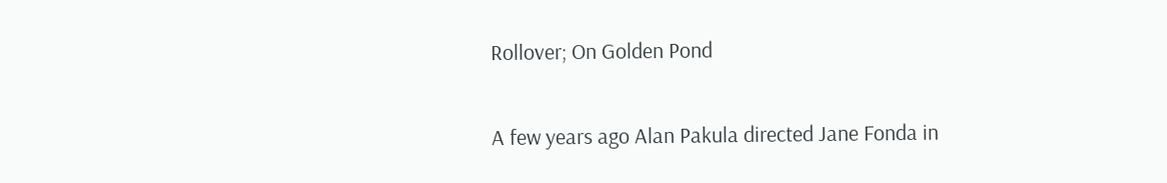Rollover; On Golden Pond


A few years ago Alan Pakula directed Jane Fonda in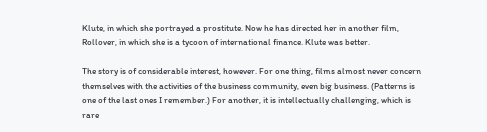Klute, in which she portrayed a prostitute. Now he has directed her in another film, Rollover, in which she is a tycoon of international finance. Klute was better.

The story is of considerable interest, however. For one thing, films almost never concern themselves with the activities of the business community, even big business. (Patterns is one of the last ones I remember.) For another, it is intellectually challenging, which is rare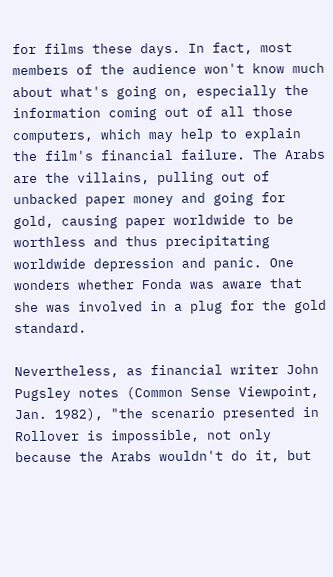for films these days. In fact, most members of the audience won't know much about what's going on, especially the information coming out of all those computers, which may help to explain the film's financial failure. The Arabs are the villains, pulling out of unbacked paper money and going for gold, causing paper worldwide to be worthless and thus precipitating worldwide depression and panic. One wonders whether Fonda was aware that she was involved in a plug for the gold standard.

Nevertheless, as financial writer John Pugsley notes (Common Sense Viewpoint, Jan. 1982), "the scenario presented in Rollover is impossible, not only because the Arabs wouldn't do it, but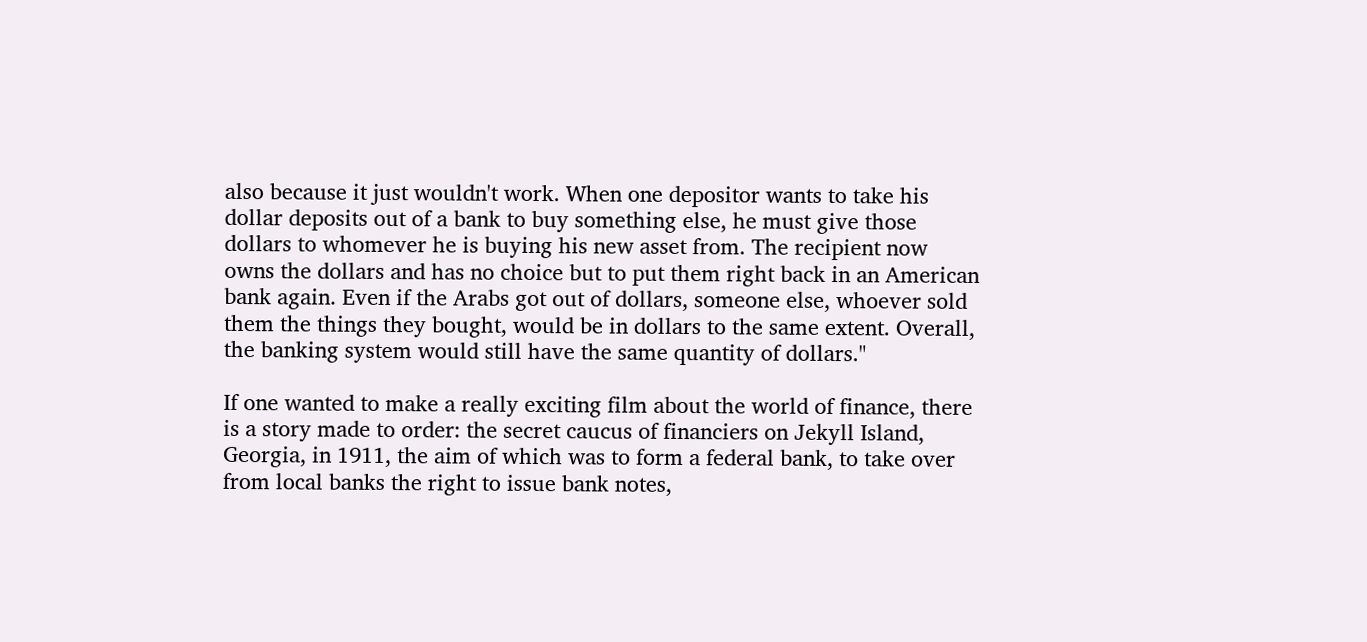also because it just wouldn't work. When one depositor wants to take his dollar deposits out of a bank to buy something else, he must give those dollars to whomever he is buying his new asset from. The recipient now owns the dollars and has no choice but to put them right back in an American bank again. Even if the Arabs got out of dollars, someone else, whoever sold them the things they bought, would be in dollars to the same extent. Overall, the banking system would still have the same quantity of dollars."

If one wanted to make a really exciting film about the world of finance, there is a story made to order: the secret caucus of financiers on Jekyll Island, Georgia, in 1911, the aim of which was to form a federal bank, to take over from local banks the right to issue bank notes,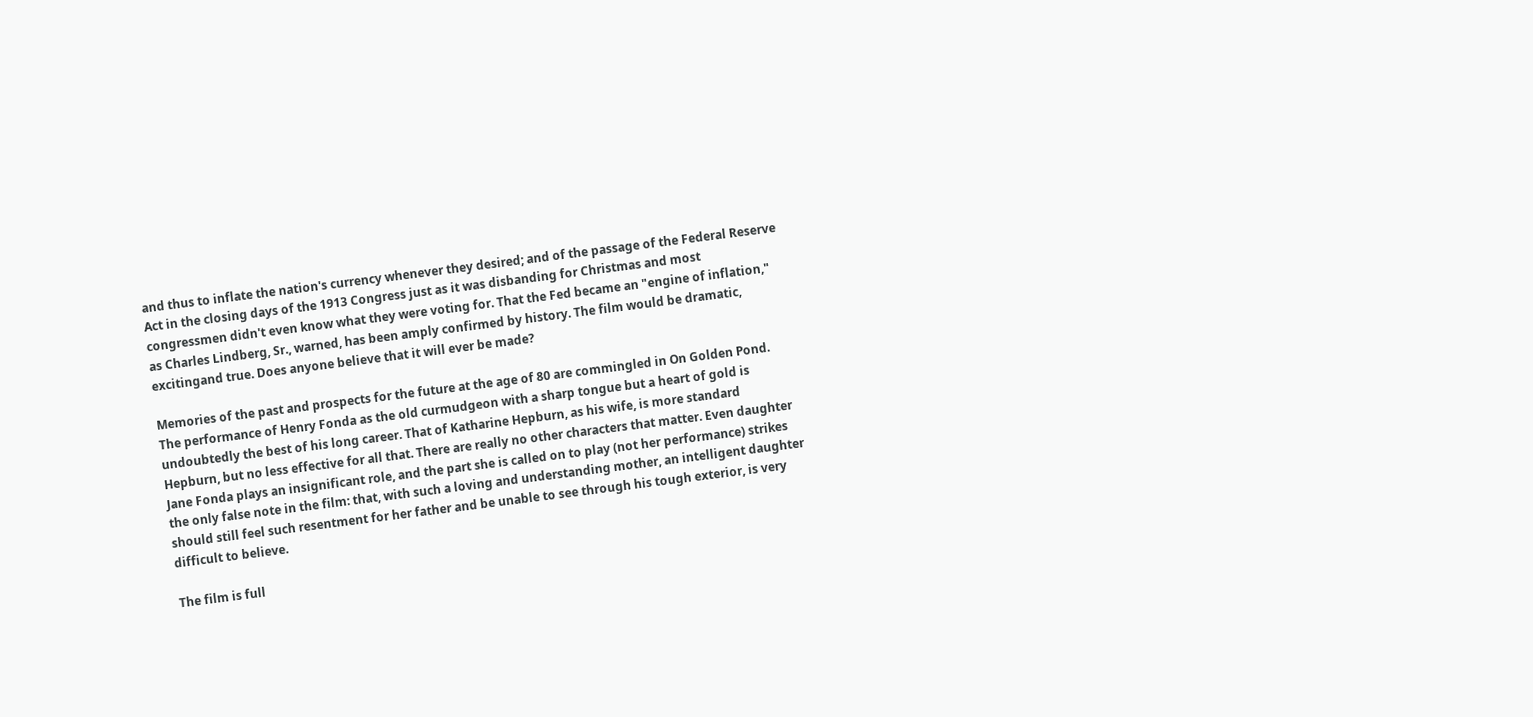and thus to inflate the nation's currency whenever they desired; and of the passage of the Federal Reserve Act in the closing days of the 1913 Congress just as it was disbanding for Christmas and most congressmen didn't even know what they were voting for. That the Fed became an "engine of inflation," as Charles Lindberg, Sr., warned, has been amply confirmed by history. The film would be dramatic, excitingand true. Does anyone believe that it will ever be made?

Memories of the past and prospects for the future at the age of 80 are commingled in On Golden Pond. The performance of Henry Fonda as the old curmudgeon with a sharp tongue but a heart of gold is undoubtedly the best of his long career. That of Katharine Hepburn, as his wife, is more standard Hepburn, but no less effective for all that. There are really no other characters that matter. Even daughter Jane Fonda plays an insignificant role, and the part she is called on to play (not her performance) strikes the only false note in the film: that, with such a loving and understanding mother, an intelligent daughter should still feel such resentment for her father and be unable to see through his tough exterior, is very difficult to believe.

The film is full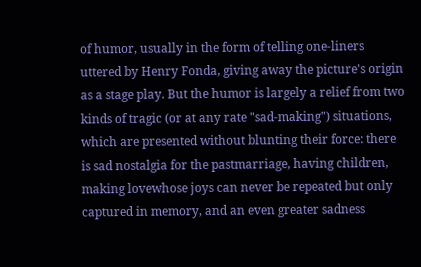of humor, usually in the form of telling one-liners uttered by Henry Fonda, giving away the picture's origin as a stage play. But the humor is largely a relief from two kinds of tragic (or at any rate "sad-making") situations, which are presented without blunting their force: there is sad nostalgia for the pastmarriage, having children, making lovewhose joys can never be repeated but only captured in memory, and an even greater sadness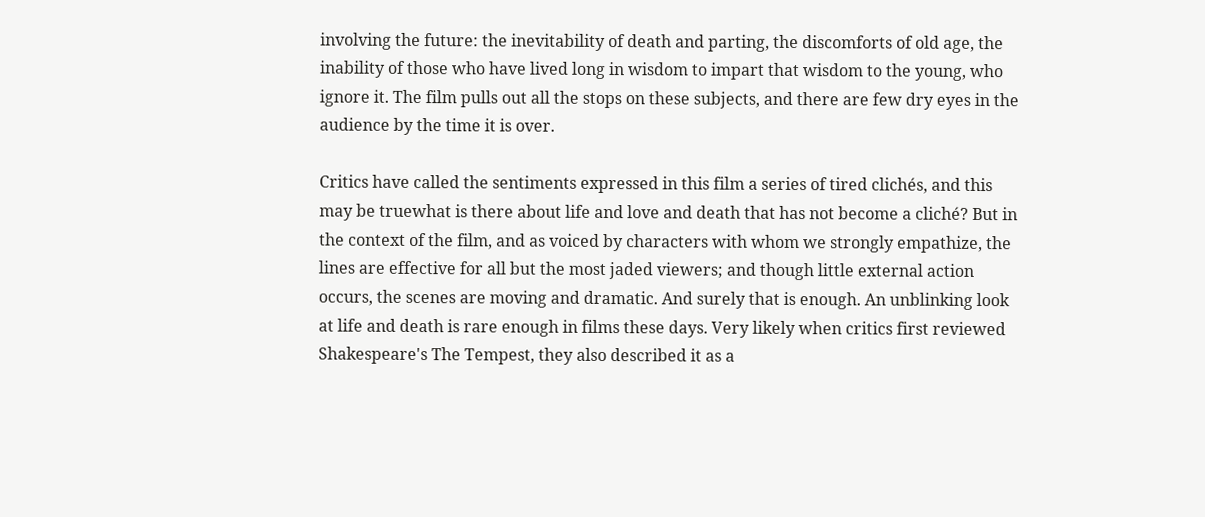involving the future: the inevitability of death and parting, the discomforts of old age, the inability of those who have lived long in wisdom to impart that wisdom to the young, who ignore it. The film pulls out all the stops on these subjects, and there are few dry eyes in the audience by the time it is over.

Critics have called the sentiments expressed in this film a series of tired clichés, and this may be truewhat is there about life and love and death that has not become a cliché? But in the context of the film, and as voiced by characters with whom we strongly empathize, the lines are effective for all but the most jaded viewers; and though little external action occurs, the scenes are moving and dramatic. And surely that is enough. An unblinking look at life and death is rare enough in films these days. Very likely when critics first reviewed Shakespeare's The Tempest, they also described it as a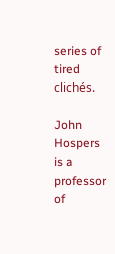series of tired clichés.

John Hospers is a professor of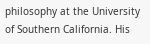philosophy at the University of Southern California. His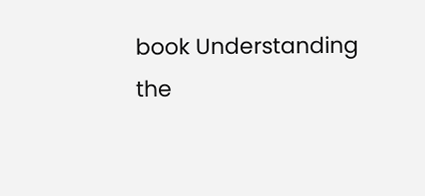book Understanding the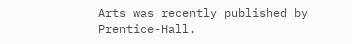Arts was recently published by Prentice-Hall.